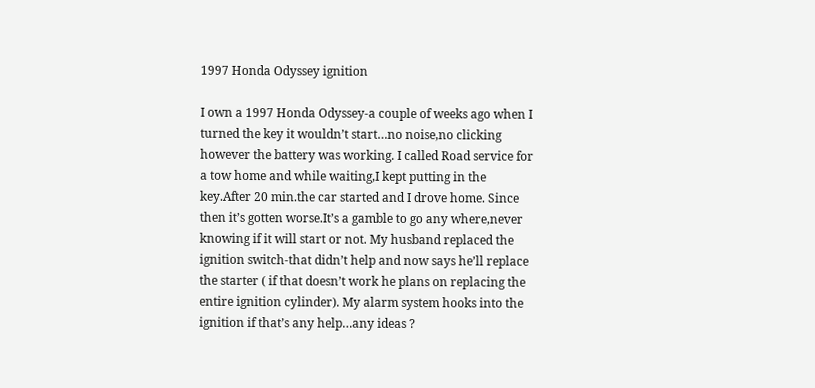1997 Honda Odyssey ignition

I own a 1997 Honda Odyssey-a couple of weeks ago when I turned the key it wouldn’t start…no noise,no clicking however the battery was working. I called Road service for a tow home and while waiting,I kept putting in the key.After 20 min.the car started and I drove home. Since then it’s gotten worse.It’s a gamble to go any where,never knowing if it will start or not. My husband replaced the ignition switch-that didn’t help and now says he’ll replace the starter ( if that doesn’t work he plans on replacing the entire ignition cylinder). My alarm system hooks into the ignition if that’s any help…any ideas ?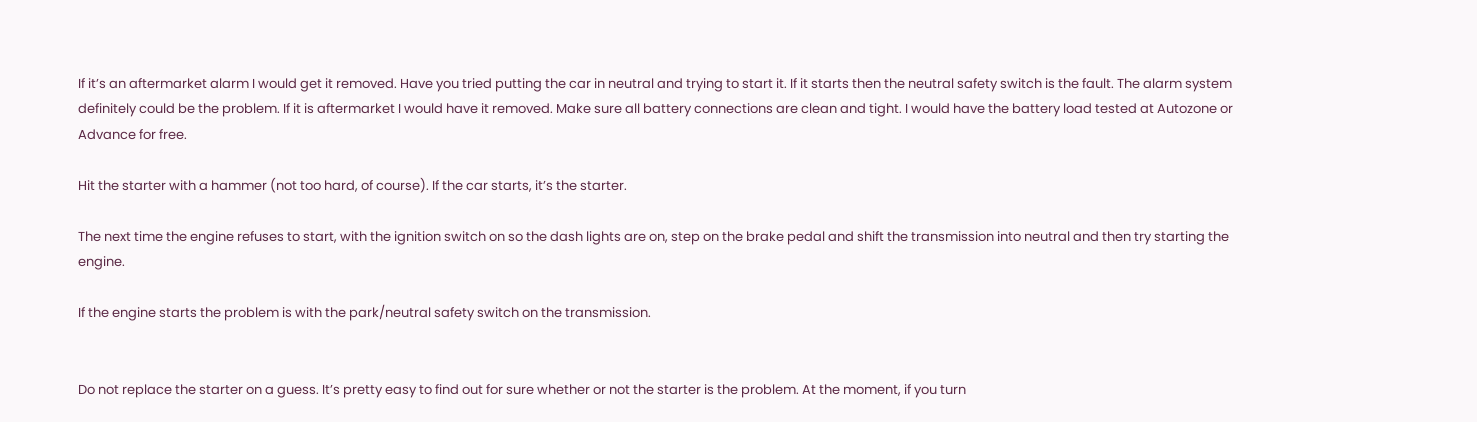If it’s an aftermarket alarm I would get it removed. Have you tried putting the car in neutral and trying to start it. If it starts then the neutral safety switch is the fault. The alarm system definitely could be the problem. If it is aftermarket I would have it removed. Make sure all battery connections are clean and tight. I would have the battery load tested at Autozone or Advance for free.

Hit the starter with a hammer (not too hard, of course). If the car starts, it’s the starter.

The next time the engine refuses to start, with the ignition switch on so the dash lights are on, step on the brake pedal and shift the transmission into neutral and then try starting the engine.

If the engine starts the problem is with the park/neutral safety switch on the transmission.


Do not replace the starter on a guess. It’s pretty easy to find out for sure whether or not the starter is the problem. At the moment, if you turn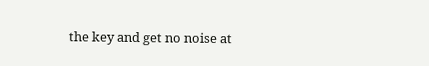the key and get no noise at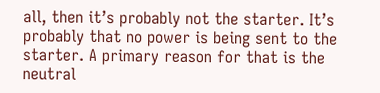all, then it’s probably not the starter. It’s probably that no power is being sent to the starter. A primary reason for that is the neutral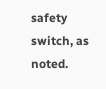safety switch, as noted.